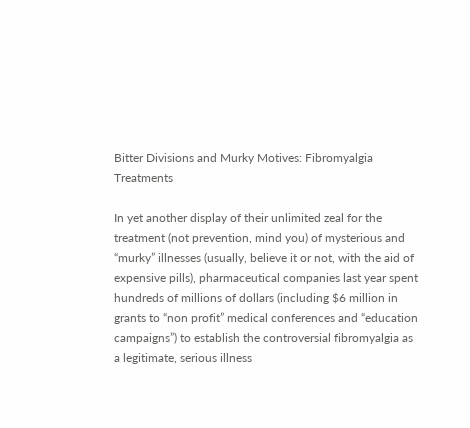Bitter Divisions and Murky Motives: Fibromyalgia Treatments

In yet another display of their unlimited zeal for the treatment (not prevention, mind you) of mysterious and “murky” illnesses (usually, believe it or not, with the aid of expensive pills), pharmaceutical companies last year spent hundreds of millions of dollars (including $6 million in grants to “non profit” medical conferences and “education campaigns”) to establish the controversial fibromyalgia as a legitimate, serious illness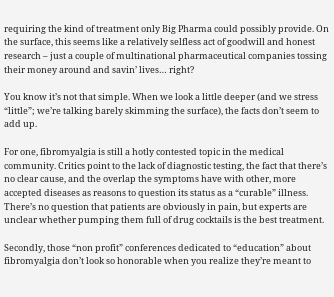requiring the kind of treatment only Big Pharma could possibly provide. On the surface, this seems like a relatively selfless act of goodwill and honest research – just a couple of multinational pharmaceutical companies tossing their money around and savin’ lives… right?

You know it’s not that simple. When we look a little deeper (and we stress “little”; we’re talking barely skimming the surface), the facts don’t seem to add up.

For one, fibromyalgia is still a hotly contested topic in the medical community. Critics point to the lack of diagnostic testing, the fact that there’s no clear cause, and the overlap the symptoms have with other, more accepted diseases as reasons to question its status as a “curable” illness. There’s no question that patients are obviously in pain, but experts are unclear whether pumping them full of drug cocktails is the best treatment.

Secondly, those “non profit” conferences dedicated to “education” about fibromyalgia don’t look so honorable when you realize they’re meant to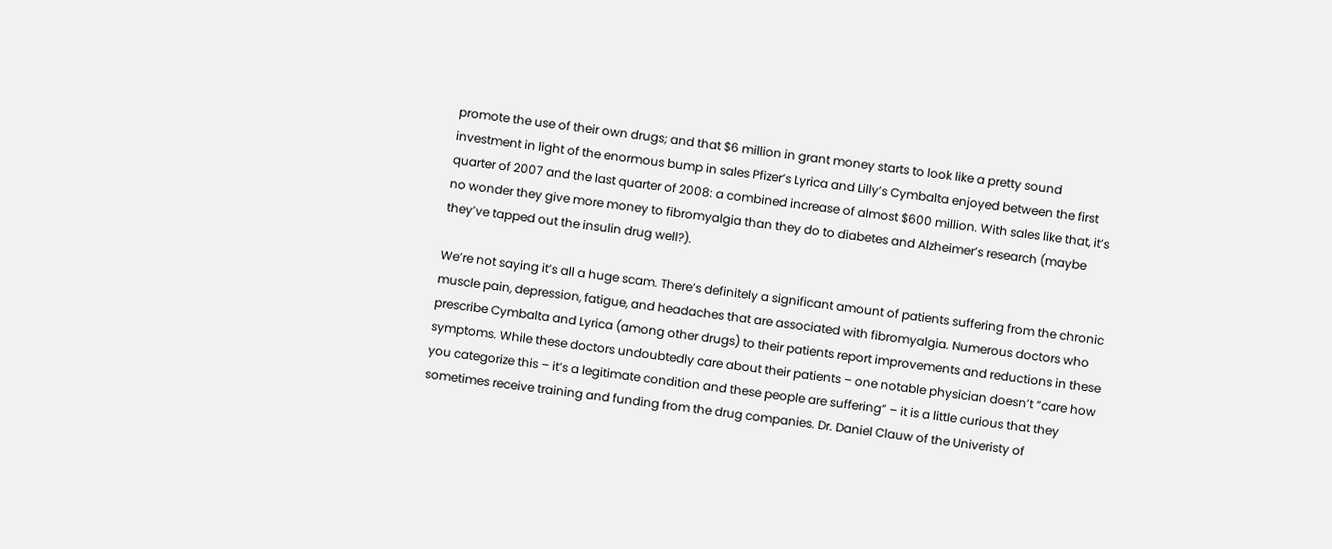promote the use of their own drugs; and that $6 million in grant money starts to look like a pretty sound investment in light of the enormous bump in sales Pfizer’s Lyrica and Lilly’s Cymbalta enjoyed between the first quarter of 2007 and the last quarter of 2008: a combined increase of almost $600 million. With sales like that, it’s no wonder they give more money to fibromyalgia than they do to diabetes and Alzheimer’s research (maybe they’ve tapped out the insulin drug well?).

We’re not saying it’s all a huge scam. There’s definitely a significant amount of patients suffering from the chronic muscle pain, depression, fatigue, and headaches that are associated with fibromyalgia. Numerous doctors who prescribe Cymbalta and Lyrica (among other drugs) to their patients report improvements and reductions in these symptoms. While these doctors undoubtedly care about their patients – one notable physician doesn’t “care how you categorize this – it’s a legitimate condition and these people are suffering” – it is a little curious that they sometimes receive training and funding from the drug companies. Dr. Daniel Clauw of the Univeristy of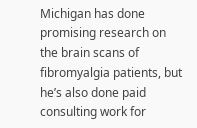Michigan has done promising research on the brain scans of fibromyalgia patients, but he’s also done paid consulting work for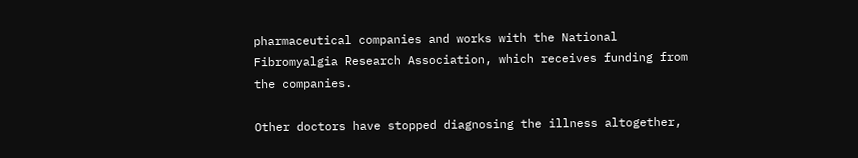pharmaceutical companies and works with the National Fibromyalgia Research Association, which receives funding from the companies.

Other doctors have stopped diagnosing the illness altogether,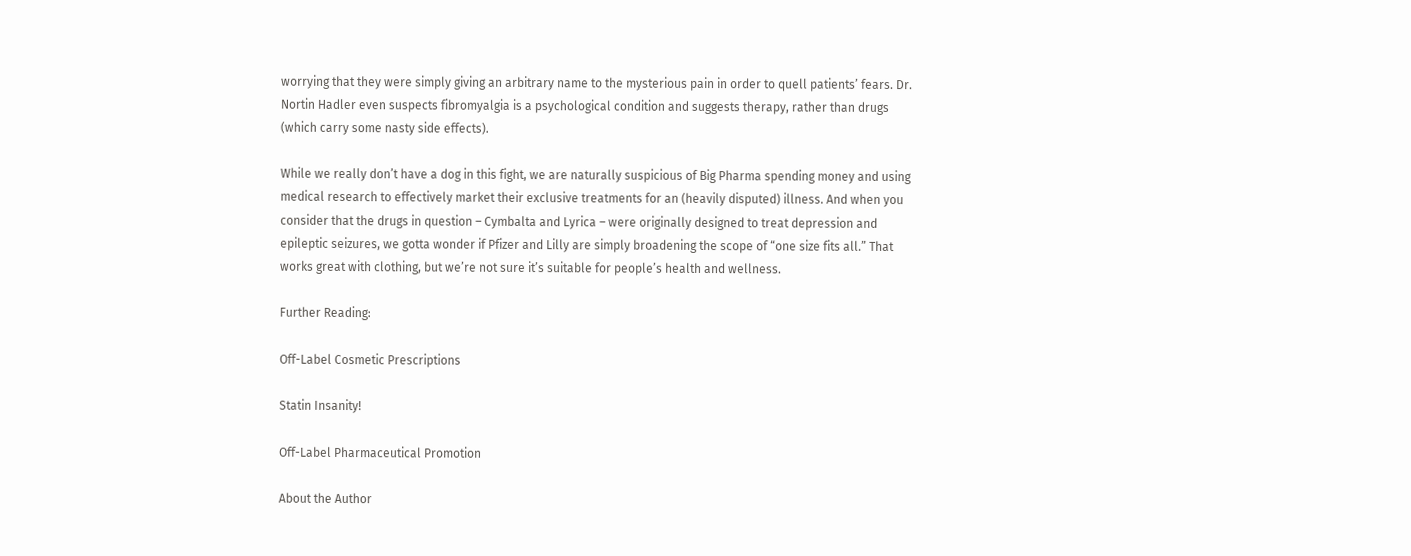worrying that they were simply giving an arbitrary name to the mysterious pain in order to quell patients’ fears. Dr. Nortin Hadler even suspects fibromyalgia is a psychological condition and suggests therapy, rather than drugs (which carry some nasty side effects).

While we really don’t have a dog in this fight, we are naturally suspicious of Big Pharma spending money and using medical research to effectively market their exclusive treatments for an (heavily disputed) illness. And when you consider that the drugs in question – Cymbalta and Lyrica – were originally designed to treat depression and epileptic seizures, we gotta wonder if Pfizer and Lilly are simply broadening the scope of “one size fits all.” That works great with clothing, but we’re not sure it’s suitable for people’s health and wellness.

Further Reading:

Off-Label Cosmetic Prescriptions

Statin Insanity!

Off-Label Pharmaceutical Promotion

About the Author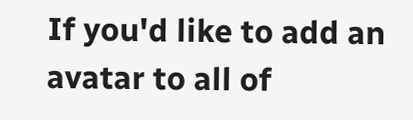If you'd like to add an avatar to all of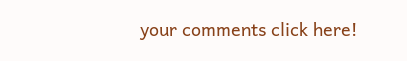your comments click here!